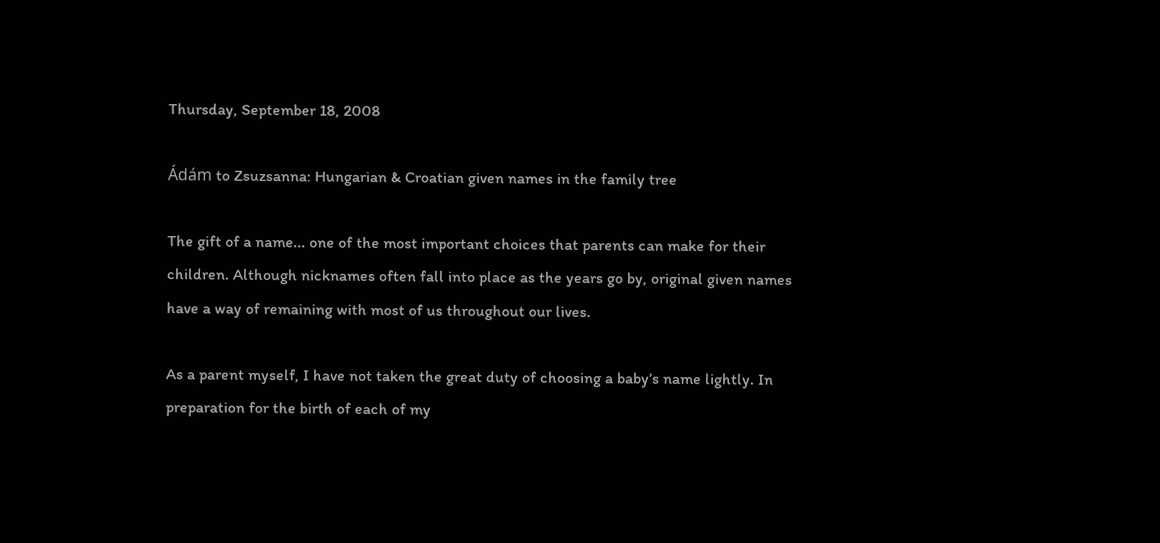Thursday, September 18, 2008

Ádám to Zsuzsanna: Hungarian & Croatian given names in the family tree

The gift of a name... one of the most important choices that parents can make for their children. Although nicknames often fall into place as the years go by, original given names have a way of remaining with most of us throughout our lives.

As a parent myself, I have not taken the great duty of choosing a baby’s name lightly. In preparation for the birth of each of my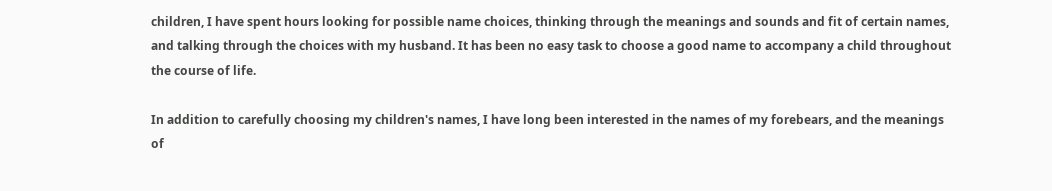children, I have spent hours looking for possible name choices, thinking through the meanings and sounds and fit of certain names, and talking through the choices with my husband. It has been no easy task to choose a good name to accompany a child throughout the course of life.

In addition to carefully choosing my children's names, I have long been interested in the names of my forebears, and the meanings of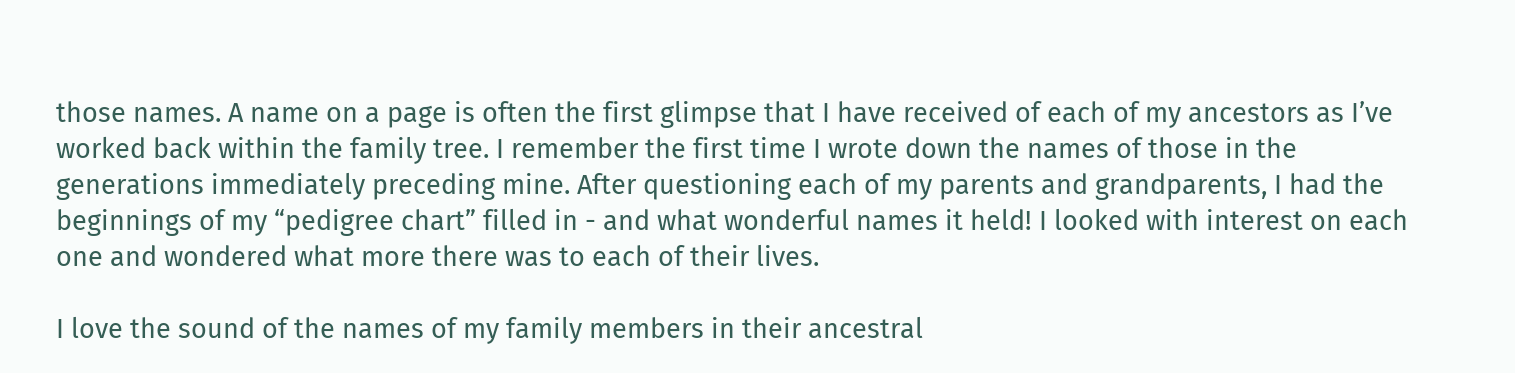those names. A name on a page is often the first glimpse that I have received of each of my ancestors as I’ve worked back within the family tree. I remember the first time I wrote down the names of those in the generations immediately preceding mine. After questioning each of my parents and grandparents, I had the beginnings of my “pedigree chart” filled in - and what wonderful names it held! I looked with interest on each one and wondered what more there was to each of their lives.

I love the sound of the names of my family members in their ancestral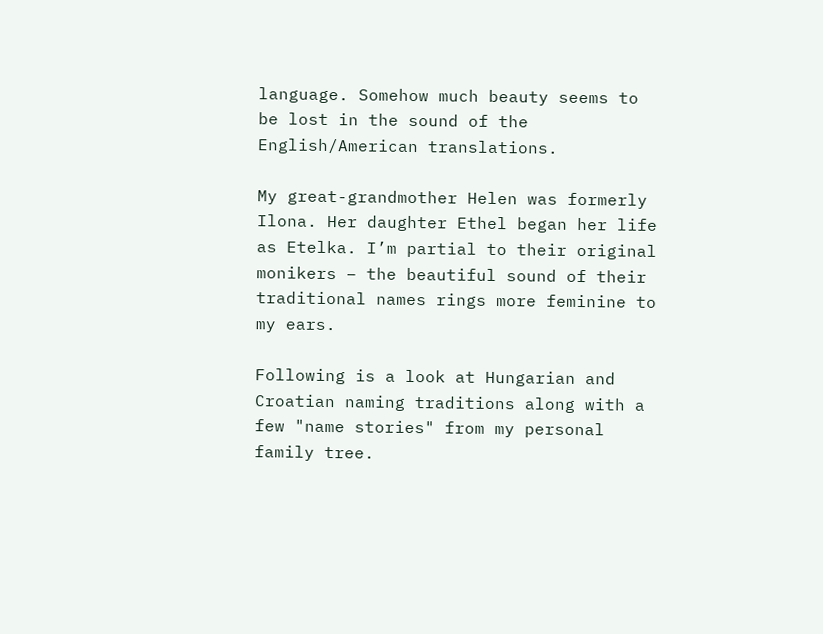language. Somehow much beauty seems to be lost in the sound of the English/American translations.

My great-grandmother Helen was formerly Ilona. Her daughter Ethel began her life as Etelka. I’m partial to their original monikers – the beautiful sound of their traditional names rings more feminine to my ears.

Following is a look at Hungarian and Croatian naming traditions along with a few "name stories" from my personal family tree.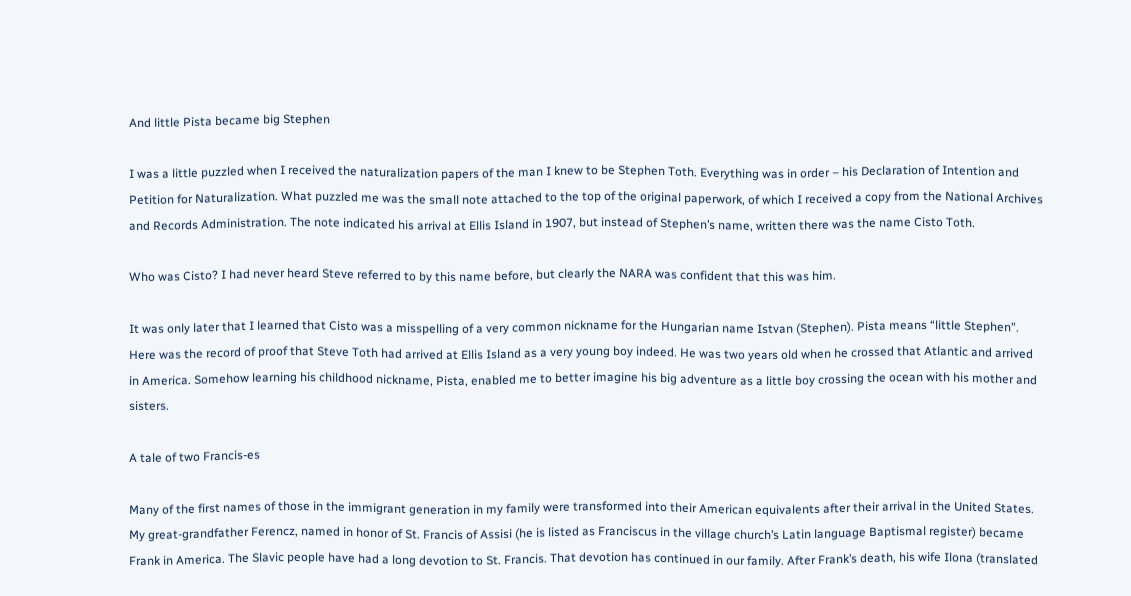And little Pista became big Stephen

I was a little puzzled when I received the naturalization papers of the man I knew to be Stephen Toth. Everything was in order – his Declaration of Intention and Petition for Naturalization. What puzzled me was the small note attached to the top of the original paperwork, of which I received a copy from the National Archives and Records Administration. The note indicated his arrival at Ellis Island in 1907, but instead of Stephen’s name, written there was the name Cisto Toth.

Who was Cisto? I had never heard Steve referred to by this name before, but clearly the NARA was confident that this was him.

It was only later that I learned that Cisto was a misspelling of a very common nickname for the Hungarian name Istvan (Stephen). Pista means “little Stephen”. Here was the record of proof that Steve Toth had arrived at Ellis Island as a very young boy indeed. He was two years old when he crossed that Atlantic and arrived in America. Somehow learning his childhood nickname, Pista, enabled me to better imagine his big adventure as a little boy crossing the ocean with his mother and sisters.

A tale of two Francis-es

Many of the first names of those in the immigrant generation in my family were transformed into their American equivalents after their arrival in the United States. My great-grandfather Ferencz, named in honor of St. Francis of Assisi (he is listed as Franciscus in the village church’s Latin language Baptismal register) became Frank in America. The Slavic people have had a long devotion to St. Francis. That devotion has continued in our family. After Frank’s death, his wife Ilona (translated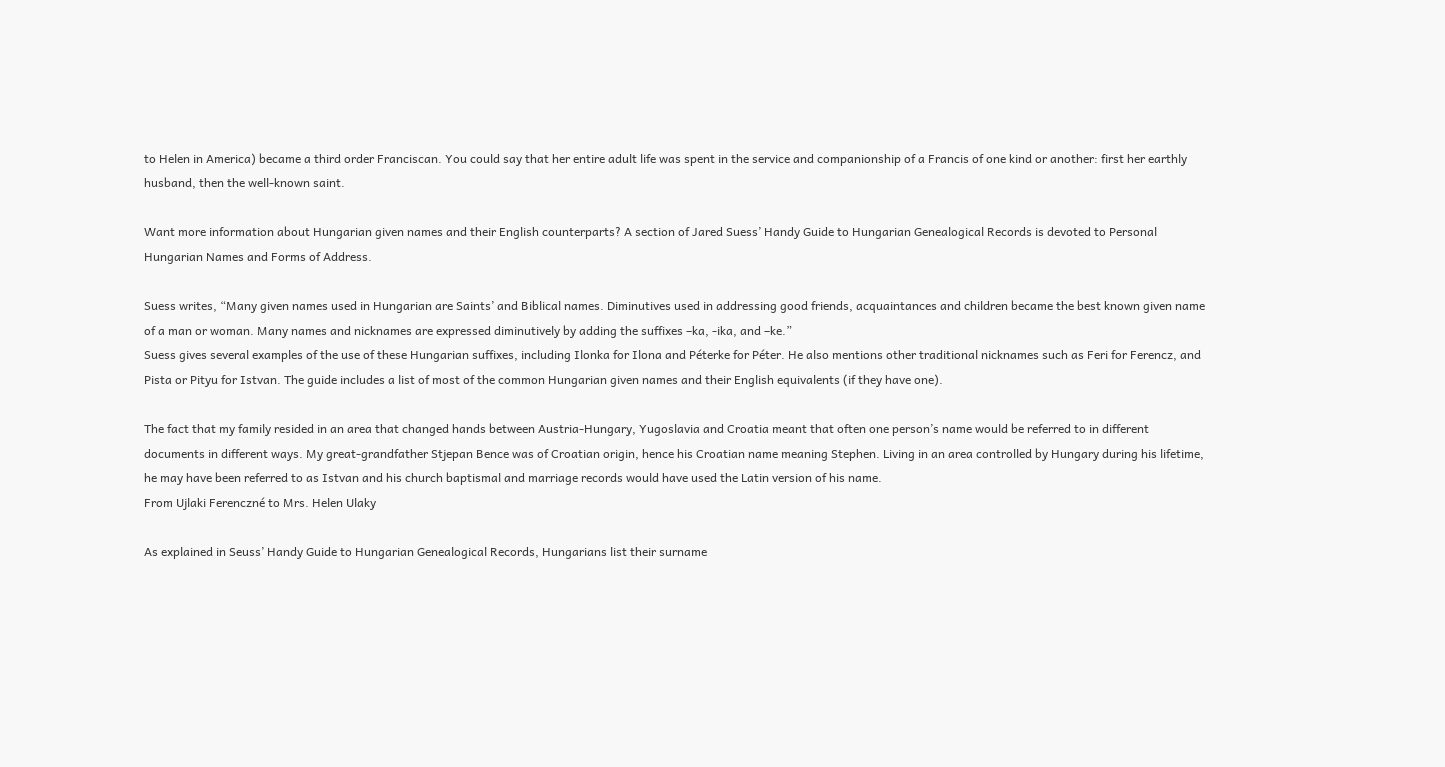to Helen in America) became a third order Franciscan. You could say that her entire adult life was spent in the service and companionship of a Francis of one kind or another: first her earthly husband, then the well-known saint.

Want more information about Hungarian given names and their English counterparts? A section of Jared Suess’ Handy Guide to Hungarian Genealogical Records is devoted to Personal Hungarian Names and Forms of Address.

Suess writes, “Many given names used in Hungarian are Saints’ and Biblical names. Diminutives used in addressing good friends, acquaintances and children became the best known given name of a man or woman. Many names and nicknames are expressed diminutively by adding the suffixes –ka, -ika, and –ke.”
Suess gives several examples of the use of these Hungarian suffixes, including Ilonka for Ilona and Péterke for Péter. He also mentions other traditional nicknames such as Feri for Ferencz, and Pista or Pityu for Istvan. The guide includes a list of most of the common Hungarian given names and their English equivalents (if they have one).

The fact that my family resided in an area that changed hands between Austria-Hungary, Yugoslavia and Croatia meant that often one person’s name would be referred to in different documents in different ways. My great-grandfather Stjepan Bence was of Croatian origin, hence his Croatian name meaning Stephen. Living in an area controlled by Hungary during his lifetime, he may have been referred to as Istvan and his church baptismal and marriage records would have used the Latin version of his name.
From Ujlaki Ferenczné to Mrs. Helen Ulaky

As explained in Seuss’ Handy Guide to Hungarian Genealogical Records, Hungarians list their surname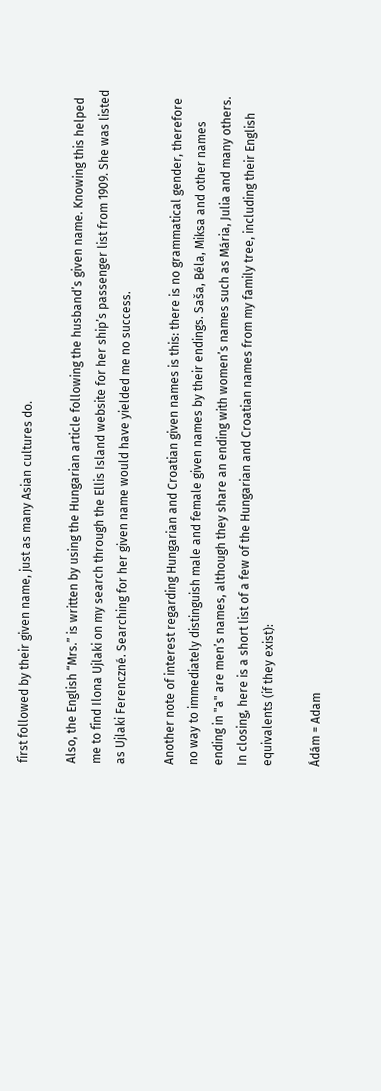first followed by their given name, just as many Asian cultures do.

Also, the English “Mrs.” is written by using the Hungarian article following the husband’s given name. Knowing this helped me to find Ilona Ujlaki on my search through the Ellis Island website for her ship’s passenger list from 1909. She was listed as Ujlaki Ferenczné. Searching for her given name would have yielded me no success.

Another note of interest regarding Hungarian and Croatian given names is this: there is no grammatical gender, therefore no way to immediately distinguish male and female given names by their endings. Saša, Béla, Miksa and other names ending in "a" are men’s names, although they share an ending with women’s names such as Mária, Julia and many others.
In closing, here is a short list of a few of the Hungarian and Croatian names from my family tree, including their English equivalents (if they exist):

Ádám = Adam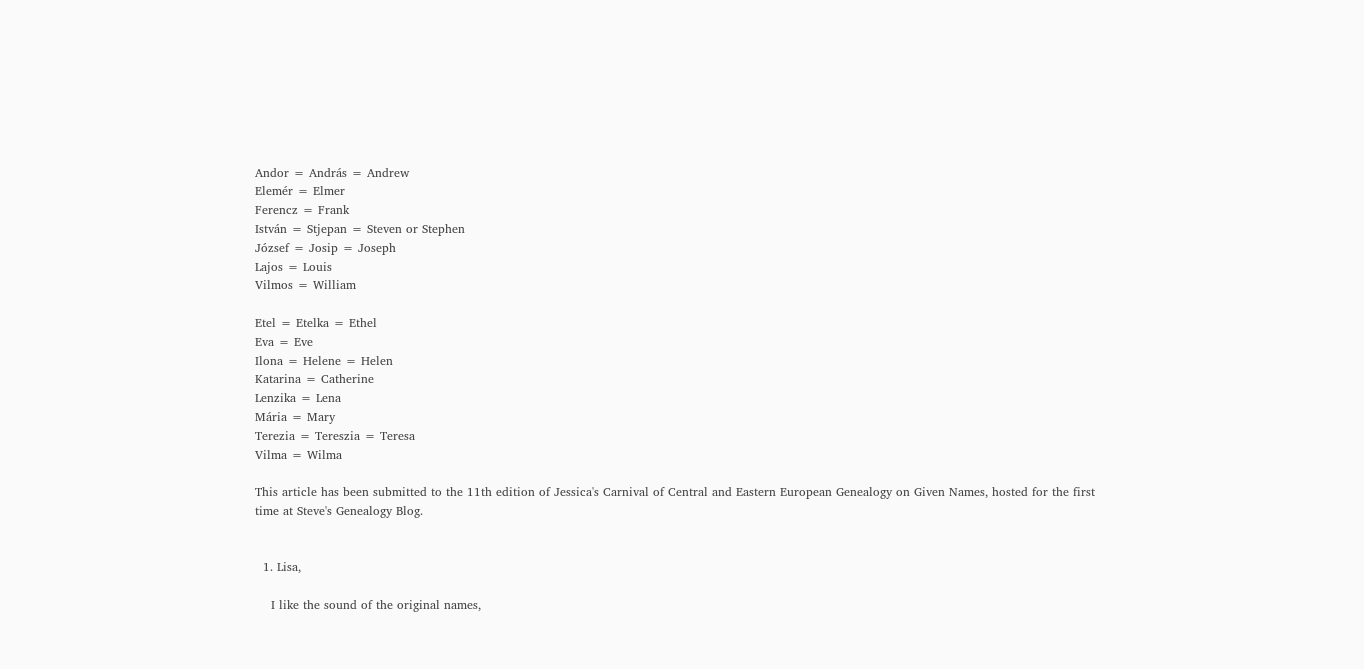Andor = András = Andrew
Elemér = Elmer
Ferencz = Frank
István = Stjepan = Steven or Stephen
József = Josip = Joseph
Lajos = Louis
Vilmos = William

Etel = Etelka = Ethel
Eva = Eve
Ilona = Helene = Helen
Katarina = Catherine
Lenzika = Lena
Mária = Mary
Terezia = Tereszia = Teresa
Vilma = Wilma

This article has been submitted to the 11th edition of Jessica's Carnival of Central and Eastern European Genealogy on Given Names, hosted for the first time at Steve's Genealogy Blog.


  1. Lisa,

    I like the sound of the original names,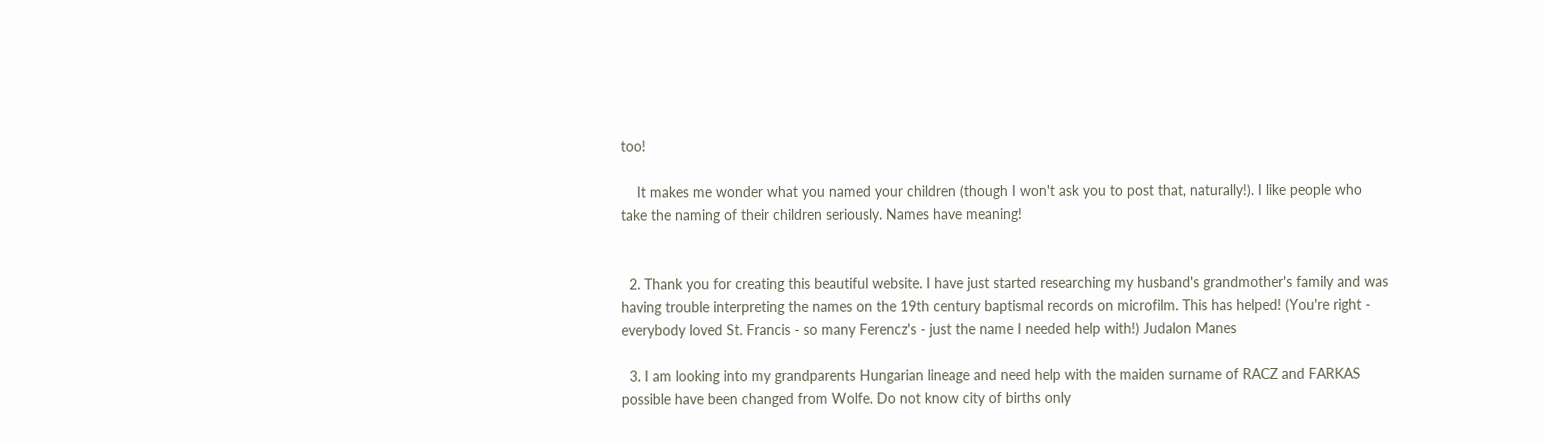too!

    It makes me wonder what you named your children (though I won't ask you to post that, naturally!). I like people who take the naming of their children seriously. Names have meaning!


  2. Thank you for creating this beautiful website. I have just started researching my husband's grandmother's family and was having trouble interpreting the names on the 19th century baptismal records on microfilm. This has helped! (You're right - everybody loved St. Francis - so many Ferencz's - just the name I needed help with!) Judalon Manes

  3. I am looking into my grandparents Hungarian lineage and need help with the maiden surname of RACZ and FARKAS possible have been changed from Wolfe. Do not know city of births only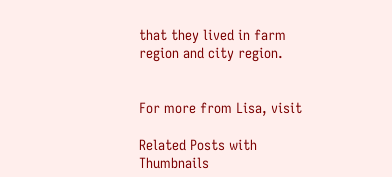that they lived in farm region and city region.


For more from Lisa, visit

Related Posts with Thumbnails